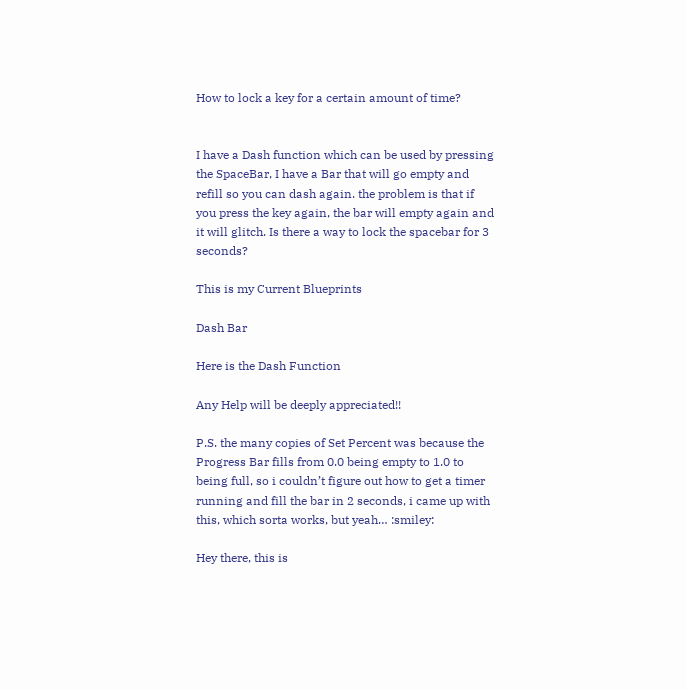How to lock a key for a certain amount of time?


I have a Dash function which can be used by pressing the SpaceBar, I have a Bar that will go empty and refill so you can dash again. the problem is that if you press the key again, the bar will empty again and it will glitch. Is there a way to lock the spacebar for 3 seconds?

This is my Current Blueprints

Dash Bar

Here is the Dash Function

Any Help will be deeply appreciated!!

P.S. the many copies of Set Percent was because the Progress Bar fills from 0.0 being empty to 1.0 to being full, so i couldn’t figure out how to get a timer running and fill the bar in 2 seconds, i came up with this, which sorta works, but yeah… :smiley:

Hey there, this is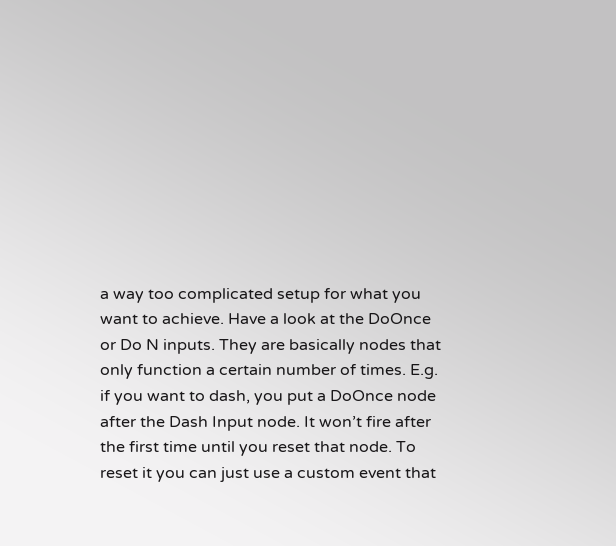a way too complicated setup for what you want to achieve. Have a look at the DoOnce or Do N inputs. They are basically nodes that only function a certain number of times. E.g. if you want to dash, you put a DoOnce node after the Dash Input node. It won’t fire after the first time until you reset that node. To reset it you can just use a custom event that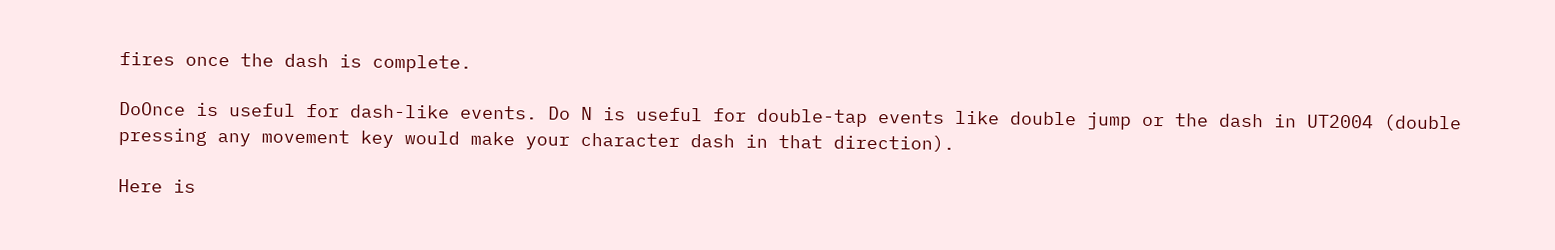fires once the dash is complete.

DoOnce is useful for dash-like events. Do N is useful for double-tap events like double jump or the dash in UT2004 (double pressing any movement key would make your character dash in that direction).

Here is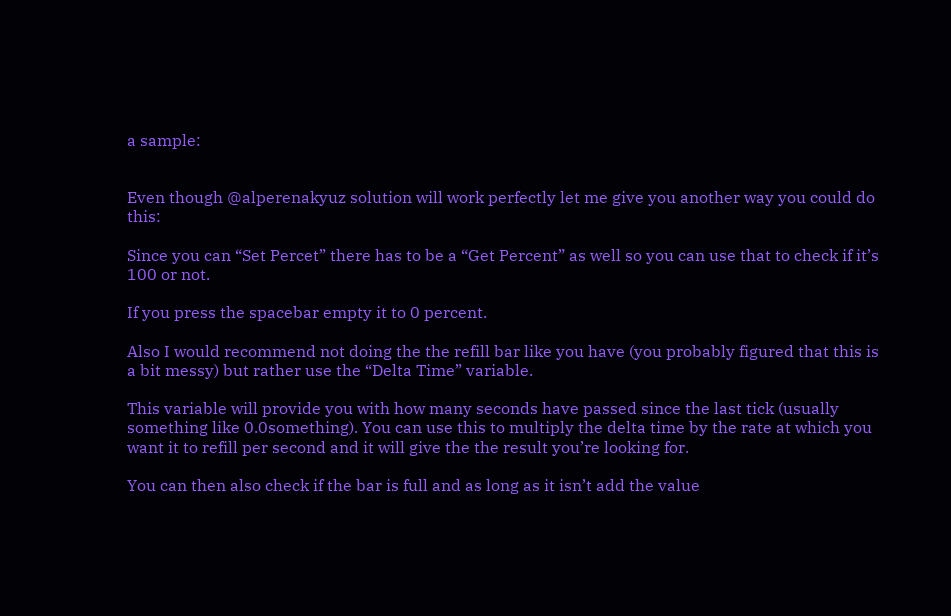a sample:


Even though @alperenakyuz solution will work perfectly let me give you another way you could do this:

Since you can “Set Percet” there has to be a “Get Percent” as well so you can use that to check if it’s 100 or not.

If you press the spacebar empty it to 0 percent.

Also I would recommend not doing the the refill bar like you have (you probably figured that this is a bit messy) but rather use the “Delta Time” variable.

This variable will provide you with how many seconds have passed since the last tick (usually something like 0.0something). You can use this to multiply the delta time by the rate at which you want it to refill per second and it will give the the result you’re looking for.

You can then also check if the bar is full and as long as it isn’t add the value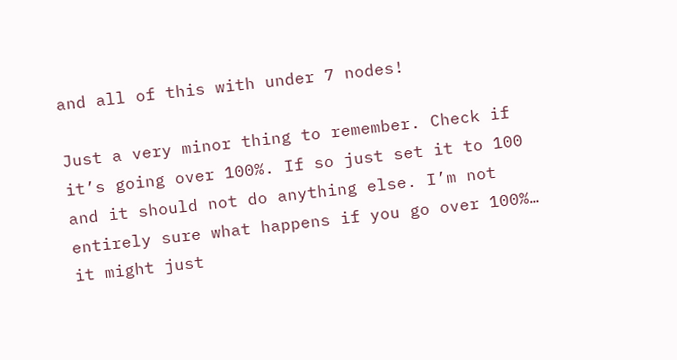and all of this with under 7 nodes!

Just a very minor thing to remember. Check if it’s going over 100%. If so just set it to 100 and it should not do anything else. I’m not entirely sure what happens if you go over 100%… it might just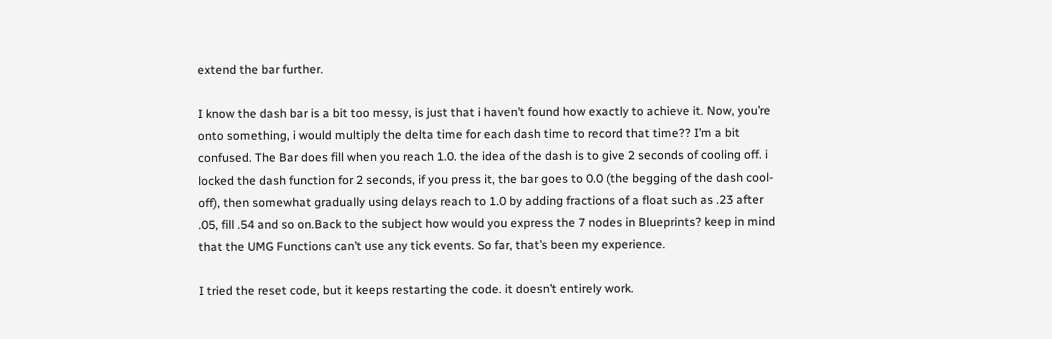extend the bar further.

I know the dash bar is a bit too messy, is just that i haven’t found how exactly to achieve it. Now, you’re onto something, i would multiply the delta time for each dash time to record that time?? I’m a bit confused. The Bar does fill when you reach 1.0. the idea of the dash is to give 2 seconds of cooling off. i locked the dash function for 2 seconds, if you press it, the bar goes to 0.0 (the begging of the dash cool-off), then somewhat gradually using delays reach to 1.0 by adding fractions of a float such as .23 after .05, fill .54 and so on.Back to the subject how would you express the 7 nodes in Blueprints? keep in mind that the UMG Functions can’t use any tick events. So far, that’s been my experience.

I tried the reset code, but it keeps restarting the code. it doesn’t entirely work.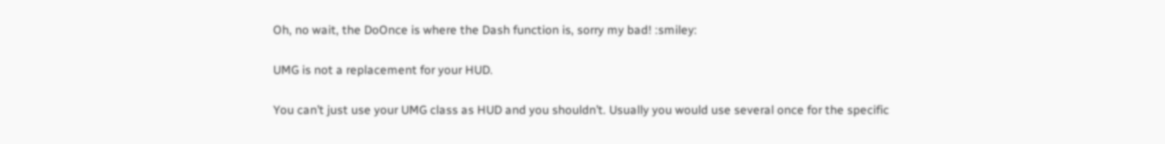Oh, no wait, the DoOnce is where the Dash function is, sorry my bad! :smiley:

UMG is not a replacement for your HUD.

You can’t just use your UMG class as HUD and you shouldn’t. Usually you would use several once for the specific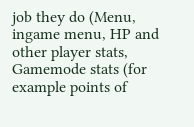job they do (Menu, ingame menu, HP and other player stats, Gamemode stats (for example points of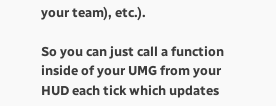your team), etc.).

So you can just call a function inside of your UMG from your HUD each tick which updates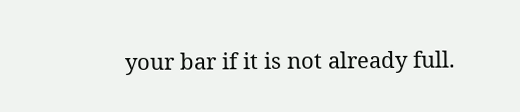your bar if it is not already full.